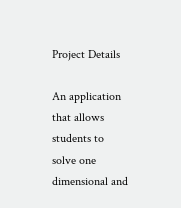Project Details

An application that allows students to solve one dimensional and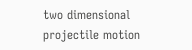two dimensional projectile motion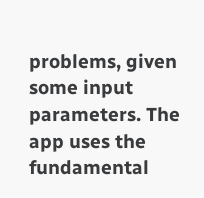problems, given some input parameters. The app uses the fundamental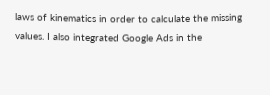laws of kinematics in order to calculate the missing values. I also integrated Google Ads in the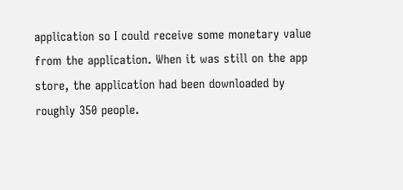application so I could receive some monetary value from the application. When it was still on the app store, the application had been downloaded by roughly 350 people.